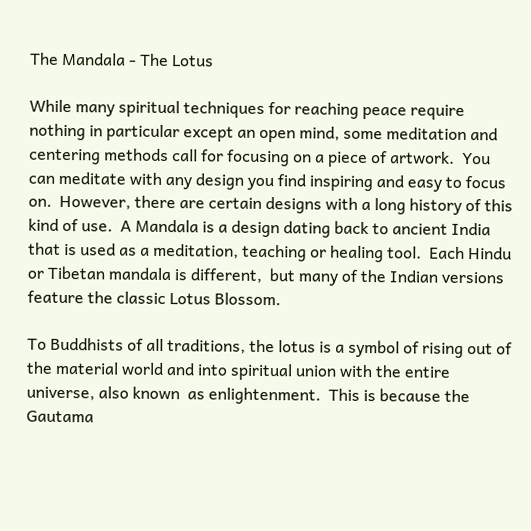The Mandala - The Lotus

While many spiritual techniques for reaching peace require nothing in particular except an open mind, some meditation and centering methods call for focusing on a piece of artwork.  You can meditate with any design you find inspiring and easy to focus on.  However, there are certain designs with a long history of this kind of use.  A Mandala is a design dating back to ancient India that is used as a meditation, teaching or healing tool.  Each Hindu or Tibetan mandala is different,  but many of the Indian versions feature the classic Lotus Blossom.

To Buddhists of all traditions, the lotus is a symbol of rising out of the material world and into spiritual union with the entire universe, also known  as enlightenment.  This is because the Gautama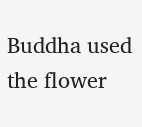Buddha used the flower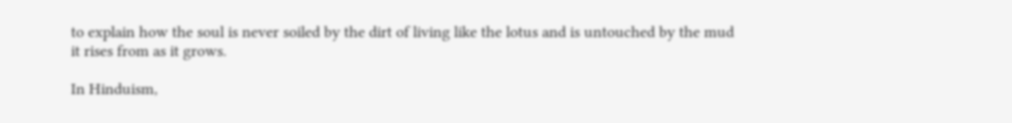to explain how the soul is never soiled by the dirt of living like the lotus and is untouched by the mud it rises from as it grows.

In Hinduism,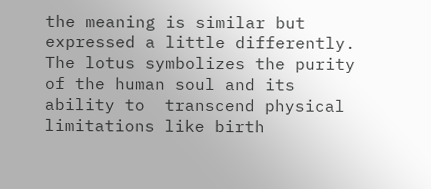the meaning is similar but expressed a little differently.  The lotus symbolizes the purity of the human soul and its ability to  transcend physical limitations like birth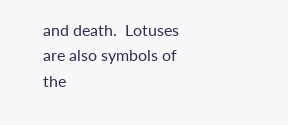and death.  Lotuses are also symbols of the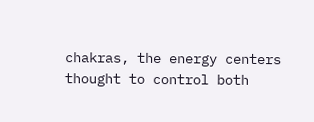chakras, the energy centers thought to control both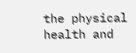the physical health and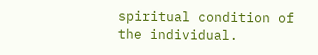spiritual condition of the individual.